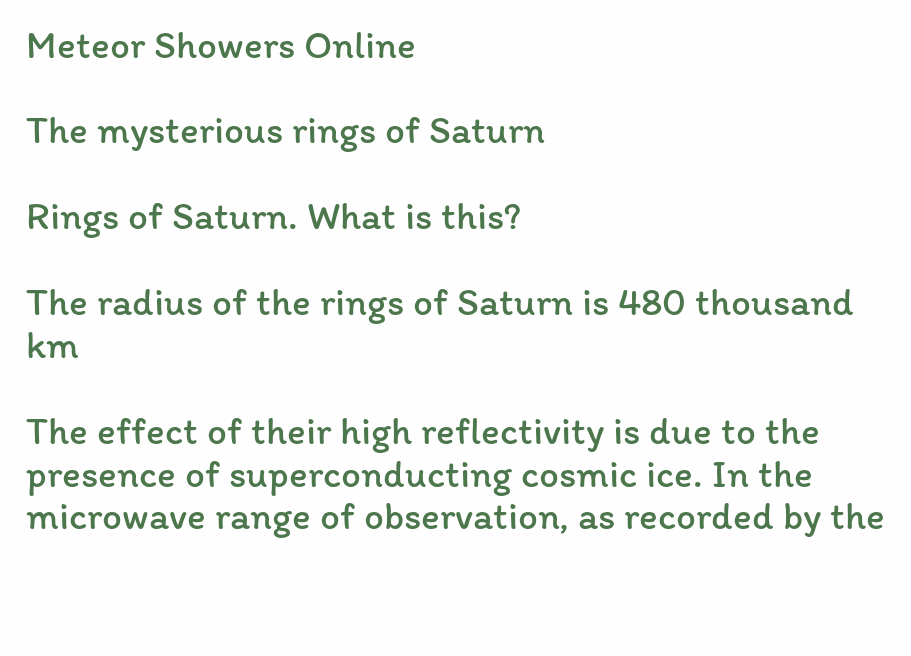Meteor Showers Online

The mysterious rings of Saturn

Rings of Saturn. What is this?

The radius of the rings of Saturn is 480 thousand km

The effect of their high reflectivity is due to the presence of superconducting cosmic ice. In the microwave range of observation, as recorded by the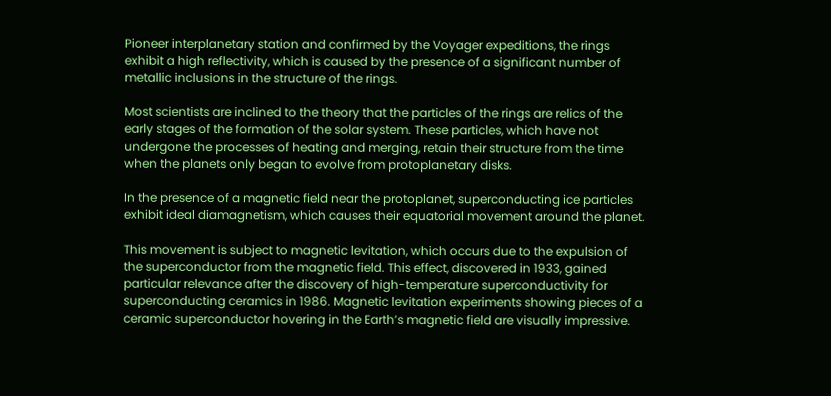Pioneer interplanetary station and confirmed by the Voyager expeditions, the rings exhibit a high reflectivity, which is caused by the presence of a significant number of metallic inclusions in the structure of the rings.

Most scientists are inclined to the theory that the particles of the rings are relics of the early stages of the formation of the solar system. These particles, which have not undergone the processes of heating and merging, retain their structure from the time when the planets only began to evolve from protoplanetary disks.

In the presence of a magnetic field near the protoplanet, superconducting ice particles exhibit ideal diamagnetism, which causes their equatorial movement around the planet.

This movement is subject to magnetic levitation, which occurs due to the expulsion of the superconductor from the magnetic field. This effect, discovered in 1933, gained particular relevance after the discovery of high-temperature superconductivity for superconducting ceramics in 1986. Magnetic levitation experiments showing pieces of a ceramic superconductor hovering in the Earth’s magnetic field are visually impressive.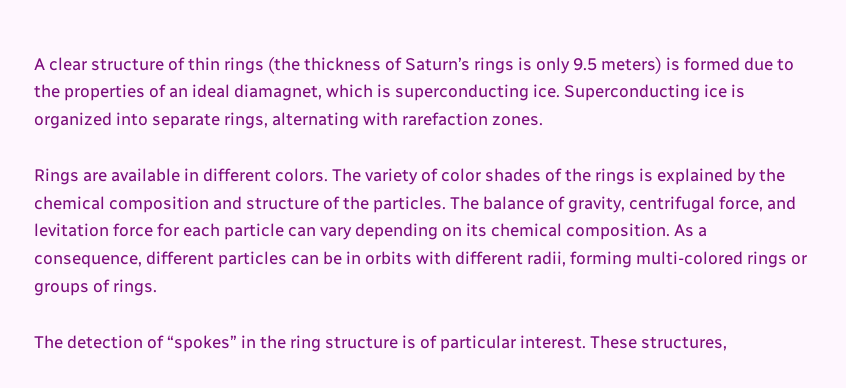A clear structure of thin rings (the thickness of Saturn’s rings is only 9.5 meters) is formed due to the properties of an ideal diamagnet, which is superconducting ice. Superconducting ice is organized into separate rings, alternating with rarefaction zones.

Rings are available in different colors. The variety of color shades of the rings is explained by the chemical composition and structure of the particles. The balance of gravity, centrifugal force, and levitation force for each particle can vary depending on its chemical composition. As a consequence, different particles can be in orbits with different radii, forming multi-colored rings or groups of rings.

The detection of “spokes” in the ring structure is of particular interest. These structures,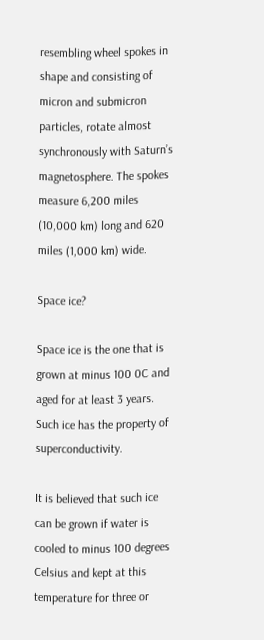resembling wheel spokes in shape and consisting of micron and submicron particles, rotate almost synchronously with Saturn’s magnetosphere. The spokes measure 6,200 miles (10,000 km) long and 620 miles (1,000 km) wide.

Space ice?

Space ice is the one that is grown at minus 100 0C and aged for at least 3 years. Such ice has the property of superconductivity.

It is believed that such ice can be grown if water is cooled to minus 100 degrees Celsius and kept at this temperature for three or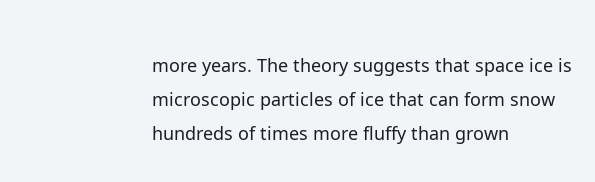more years. The theory suggests that space ice is microscopic particles of ice that can form snow hundreds of times more fluffy than grown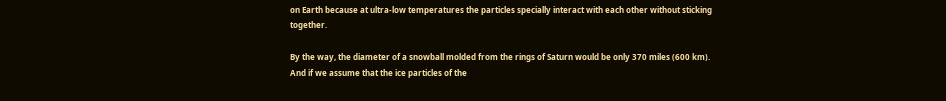on Earth because at ultra-low temperatures the particles specially interact with each other without sticking together.

By the way, the diameter of a snowball molded from the rings of Saturn would be only 370 miles (600 km). And if we assume that the ice particles of the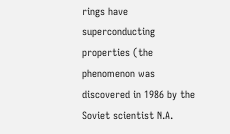rings have superconducting properties (the phenomenon was discovered in 1986 by the Soviet scientist N.A.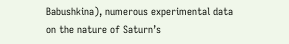Babushkina), numerous experimental data on the nature of Saturn’s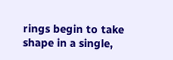rings begin to take shape in a single,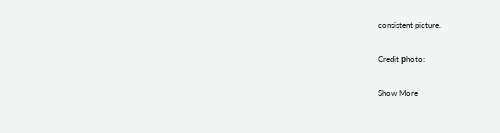consistent picture.

Credit рhoto:

Show More